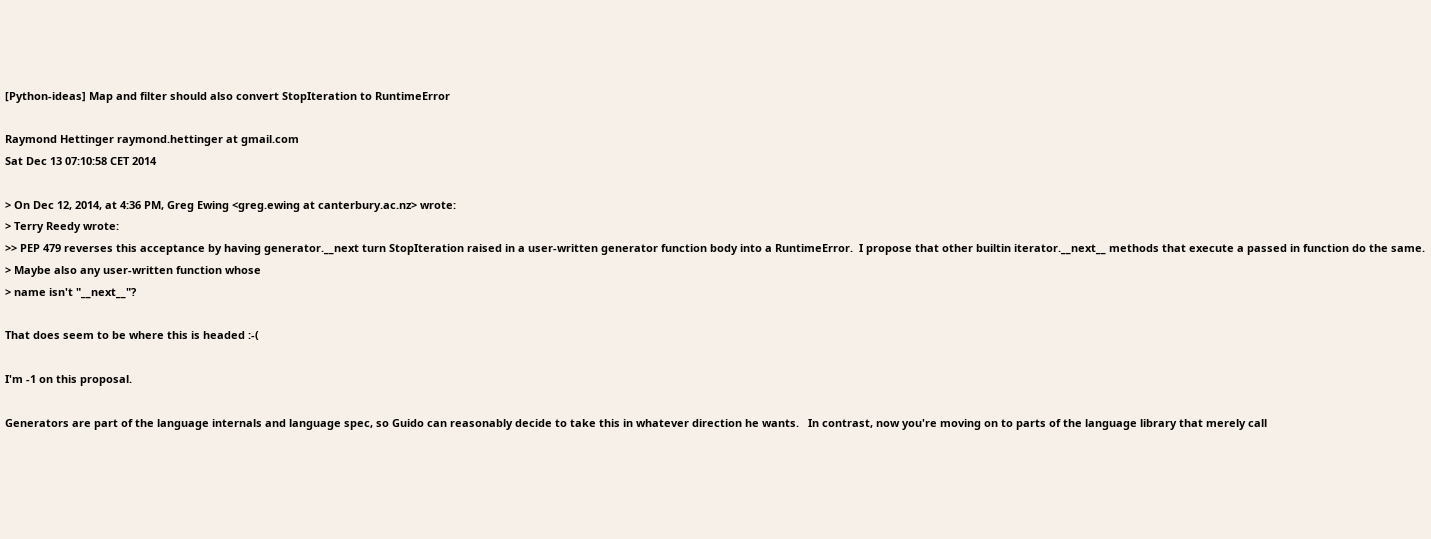[Python-ideas] Map and filter should also convert StopIteration to RuntimeError

Raymond Hettinger raymond.hettinger at gmail.com
Sat Dec 13 07:10:58 CET 2014

> On Dec 12, 2014, at 4:36 PM, Greg Ewing <greg.ewing at canterbury.ac.nz> wrote:
> Terry Reedy wrote:
>> PEP 479 reverses this acceptance by having generator.__next turn StopIteration raised in a user-written generator function body into a RuntimeError.  I propose that other builtin iterator.__next__ methods that execute a passed in function do the same.
> Maybe also any user-written function whose
> name isn't "__next__"?

That does seem to be where this is headed :-(

I'm -1 on this proposal.

Generators are part of the language internals and language spec, so Guido can reasonably decide to take this in whatever direction he wants.   In contrast, now you're moving on to parts of the language library that merely call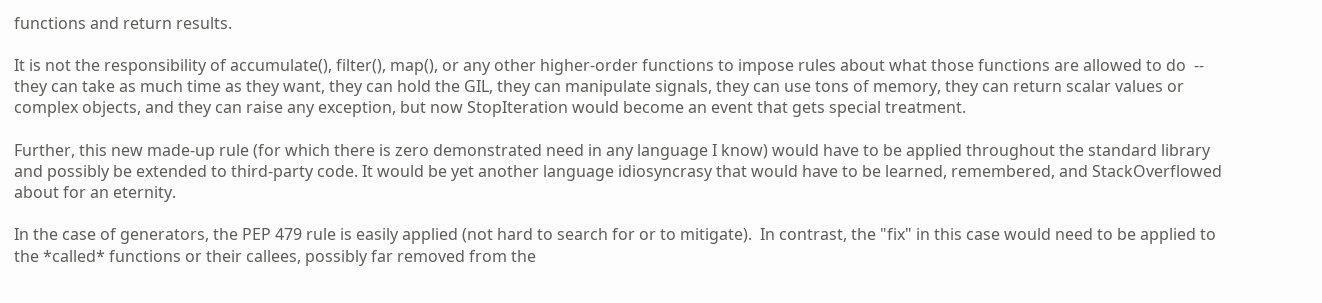functions and return results.

It is not the responsibility of accumulate(), filter(), map(), or any other higher-order functions to impose rules about what those functions are allowed to do  -- they can take as much time as they want, they can hold the GIL, they can manipulate signals, they can use tons of memory, they can return scalar values or complex objects, and they can raise any exception, but now StopIteration would become an event that gets special treatment.

Further, this new made-up rule (for which there is zero demonstrated need in any language I know) would have to be applied throughout the standard library and possibly be extended to third-party code. It would be yet another language idiosyncrasy that would have to be learned, remembered, and StackOverflowed about for an eternity.

In the case of generators, the PEP 479 rule is easily applied (not hard to search for or to mitigate).  In contrast, the "fix" in this case would need to be applied to the *called* functions or their callees, possibly far removed from the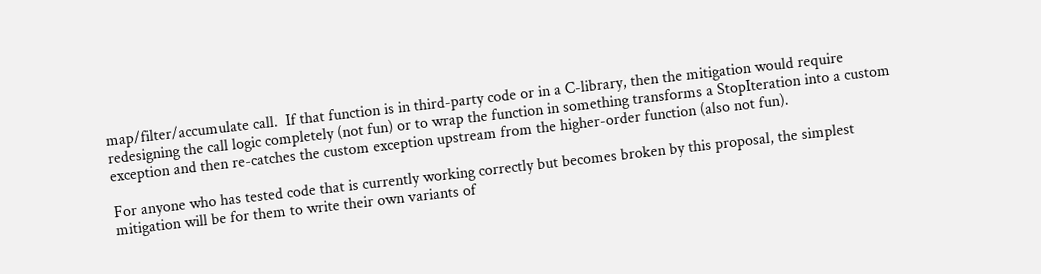map/filter/accumulate call.  If that function is in third-party code or in a C-library, then the mitigation would require redesigning the call logic completely (not fun) or to wrap the function in something transforms a StopIteration into a custom exception and then re-catches the custom exception upstream from the higher-order function (also not fun).

For anyone who has tested code that is currently working correctly but becomes broken by this proposal, the simplest mitigation will be for them to write their own variants of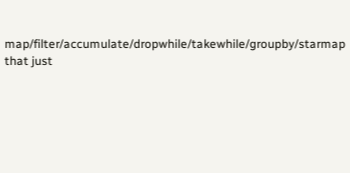map/filter/accumulate/dropwhile/takewhile/groupby/starmap that just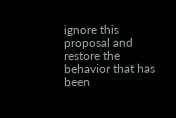ignore this proposal and restore the behavior that has been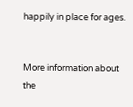happily in place for ages.


More information about the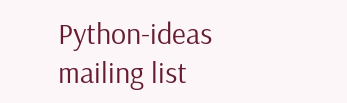Python-ideas mailing list